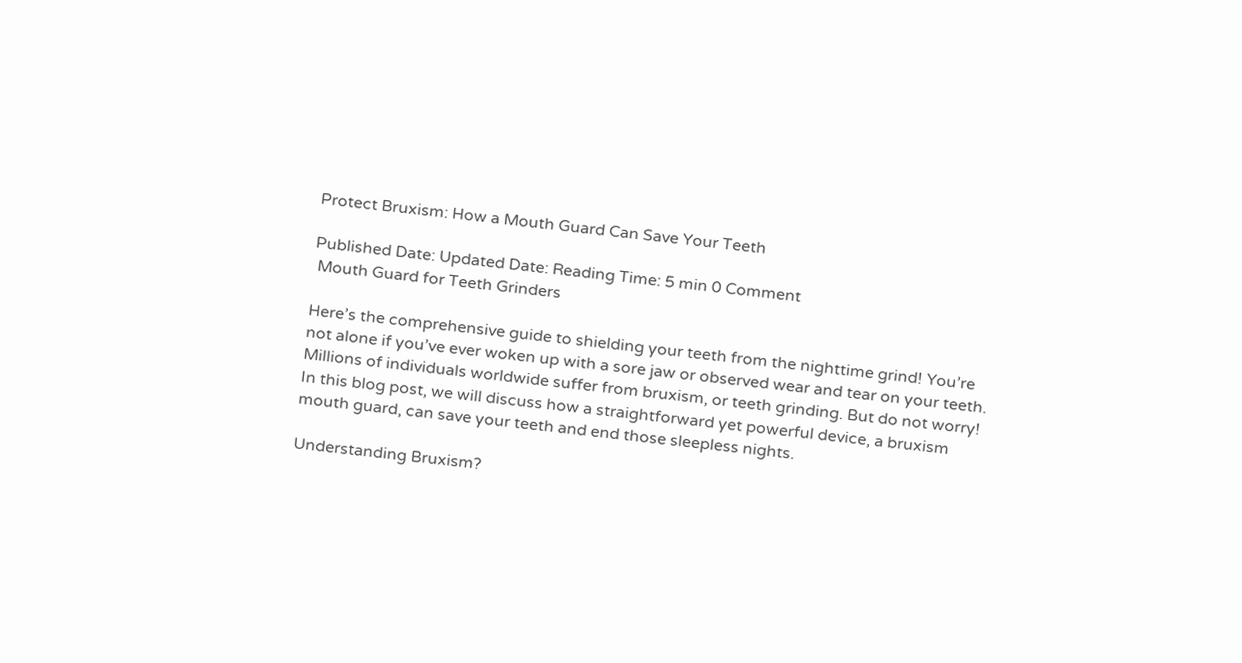Protect Bruxism: How a Mouth Guard Can Save Your Teeth

Published Date: Updated Date: Reading Time: 5 min 0 Comment
 Mouth Guard for Teeth Grinders

Here’s the comprehensive guide to shielding your teeth from the nighttime grind! You’re not alone if you’ve ever woken up with a sore jaw or observed wear and tear on your teeth. Millions of individuals worldwide suffer from bruxism, or teeth grinding. But do not worry! In this blog post, we will discuss how a straightforward yet powerful device, a bruxism mouth guard, can save your teeth and end those sleepless nights.

Understanding Bruxism?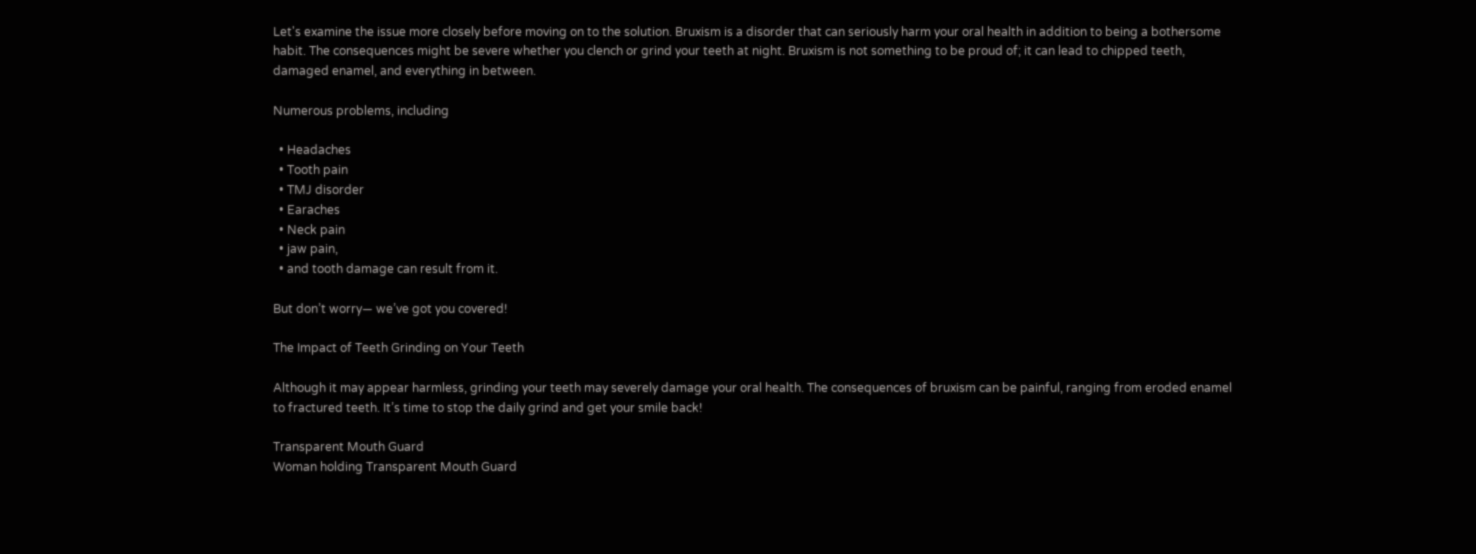Let's examine the issue more closely before moving on to the solution. Bruxism is a disorder that can seriously harm your oral health in addition to being a bothersome habit. The consequences might be severe whether you clench or grind your teeth at night. Bruxism is not something to be proud of; it can lead to chipped teeth, damaged enamel, and everything in between.

Numerous problems, including

  • Headaches
  • Tooth pain
  • TMJ disorder
  • Earaches
  • Neck pain
  • jaw pain,
  • and tooth damage can result from it.

But don’t worry— we’ve got you covered!

The Impact of Teeth Grinding on Your Teeth

Although it may appear harmless, grinding your teeth may severely damage your oral health. The consequences of bruxism can be painful, ranging from eroded enamel to fractured teeth. It’s time to stop the daily grind and get your smile back!

Transparent Mouth Guard
Woman holding Transparent Mouth Guard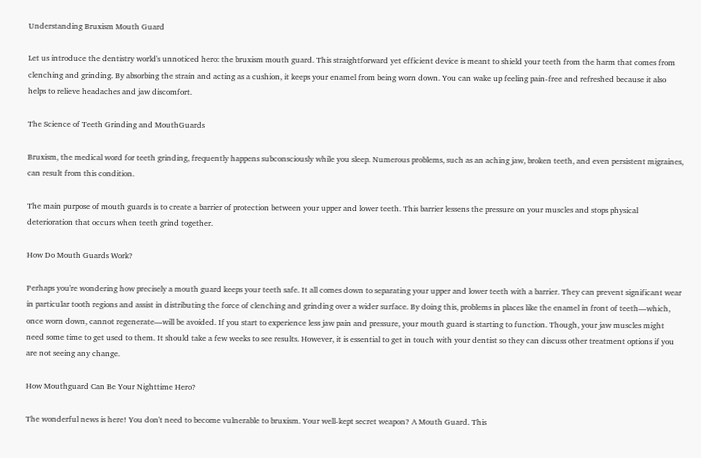Understanding Bruxism Mouth Guard

Let us introduce the dentistry world's unnoticed hero: the bruxism mouth guard. This straightforward yet efficient device is meant to shield your teeth from the harm that comes from clenching and grinding. By absorbing the strain and acting as a cushion, it keeps your enamel from being worn down. You can wake up feeling pain-free and refreshed because it also helps to relieve headaches and jaw discomfort.

The Science of Teeth Grinding and MouthGuards

Bruxism, the medical word for teeth grinding, frequently happens subconsciously while you sleep. Numerous problems, such as an aching jaw, broken teeth, and even persistent migraines, can result from this condition.

The main purpose of mouth guards is to create a barrier of protection between your upper and lower teeth. This barrier lessens the pressure on your muscles and stops physical deterioration that occurs when teeth grind together.

How Do Mouth Guards Work?

Perhaps you're wondering how precisely a mouth guard keeps your teeth safe. It all comes down to separating your upper and lower teeth with a barrier. They can prevent significant wear in particular tooth regions and assist in distributing the force of clenching and grinding over a wider surface. By doing this, problems in places like the enamel in front of teeth—which, once worn down, cannot regenerate—will be avoided. If you start to experience less jaw pain and pressure, your mouth guard is starting to function. Though, your jaw muscles might need some time to get used to them. It should take a few weeks to see results. However, it is essential to get in touch with your dentist so they can discuss other treatment options if you are not seeing any change.

How Mouthguard Can Be Your Nighttime Hero?

The wonderful news is here! You don't need to become vulnerable to bruxism. Your well-kept secret weapon? A Mouth Guard. This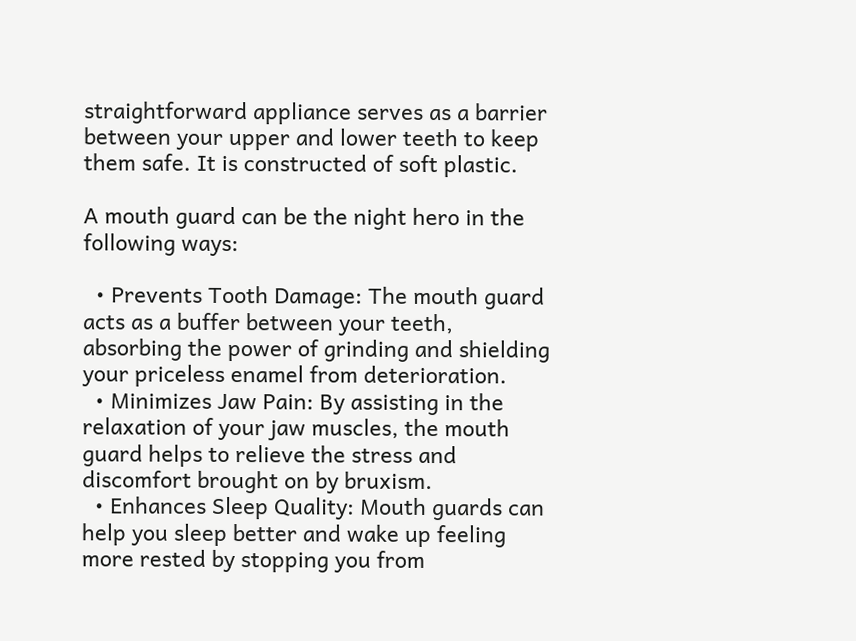straightforward appliance serves as a barrier between your upper and lower teeth to keep them safe. It is constructed of soft plastic.

A mouth guard can be the night hero in the following ways:

  • Prevents Tooth Damage: The mouth guard acts as a buffer between your teeth, absorbing the power of grinding and shielding your priceless enamel from deterioration.
  • Minimizes Jaw Pain: By assisting in the relaxation of your jaw muscles, the mouth guard helps to relieve the stress and discomfort brought on by bruxism.
  • Enhances Sleep Quality: Mouth guards can help you sleep better and wake up feeling more rested by stopping you from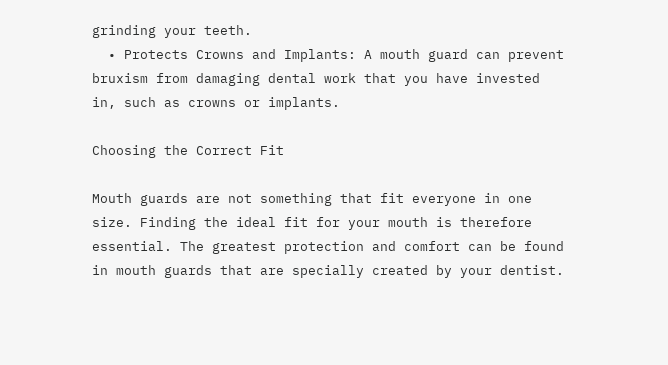grinding your teeth.
  • Protects Crowns and Implants: A mouth guard can prevent bruxism from damaging dental work that you have invested in, such as crowns or implants.

Choosing the Correct Fit

Mouth guards are not something that fit everyone in one size. Finding the ideal fit for your mouth is therefore essential. The greatest protection and comfort can be found in mouth guards that are specially created by your dentist.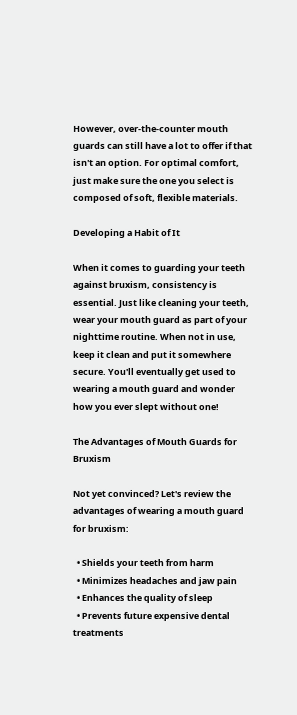However, over-the-counter mouth guards can still have a lot to offer if that isn't an option. For optimal comfort, just make sure the one you select is composed of soft, flexible materials.

Developing a Habit of It

When it comes to guarding your teeth against bruxism, consistency is essential. Just like cleaning your teeth, wear your mouth guard as part of your nighttime routine. When not in use, keep it clean and put it somewhere secure. You'll eventually get used to wearing a mouth guard and wonder how you ever slept without one!

The Advantages of Mouth Guards for Bruxism

Not yet convinced? Let's review the advantages of wearing a mouth guard for bruxism:

  • Shields your teeth from harm
  • Minimizes headaches and jaw pain
  • Enhances the quality of sleep
  • Prevents future expensive dental treatments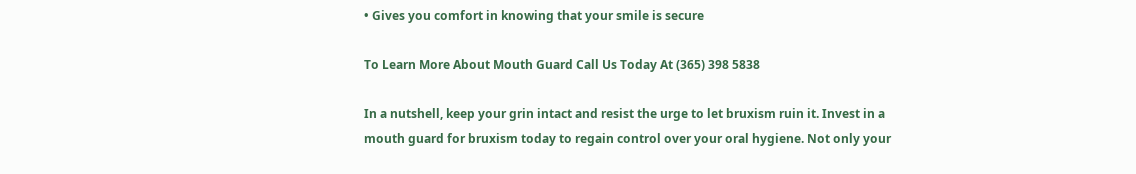• Gives you comfort in knowing that your smile is secure

To Learn More About Mouth Guard Call Us Today At (365) 398 5838

In a nutshell, keep your grin intact and resist the urge to let bruxism ruin it. Invest in a mouth guard for bruxism today to regain control over your oral hygiene. Not only your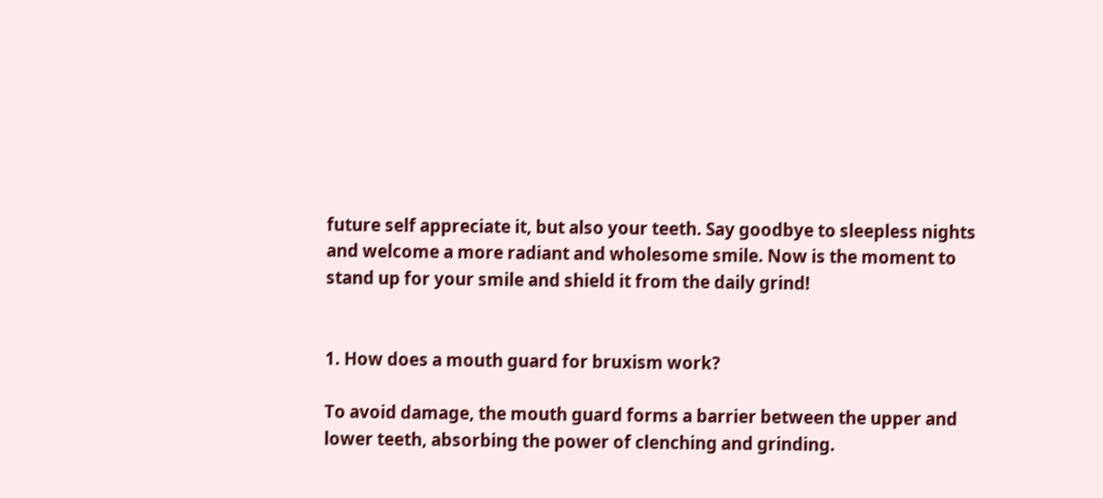future self appreciate it, but also your teeth. Say goodbye to sleepless nights and welcome a more radiant and wholesome smile. Now is the moment to stand up for your smile and shield it from the daily grind!


1. How does a mouth guard for bruxism work?

To avoid damage, the mouth guard forms a barrier between the upper and lower teeth, absorbing the power of clenching and grinding.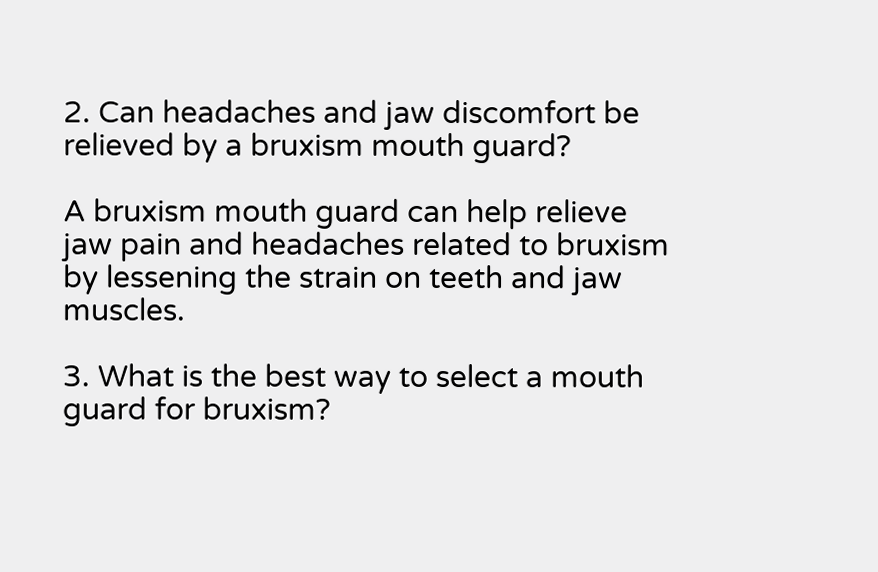2. Can headaches and jaw discomfort be relieved by a bruxism mouth guard?

A bruxism mouth guard can help relieve jaw pain and headaches related to bruxism by lessening the strain on teeth and jaw muscles.

3. What is the best way to select a mouth guard for bruxism?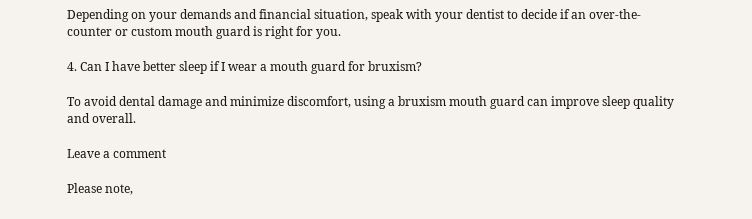Depending on your demands and financial situation, speak with your dentist to decide if an over-the-counter or custom mouth guard is right for you.

4. Can I have better sleep if I wear a mouth guard for bruxism?

To avoid dental damage and minimize discomfort, using a bruxism mouth guard can improve sleep quality and overall.

Leave a comment

Please note,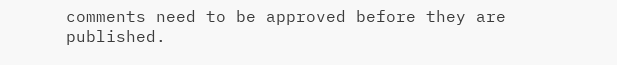comments need to be approved before they are published.